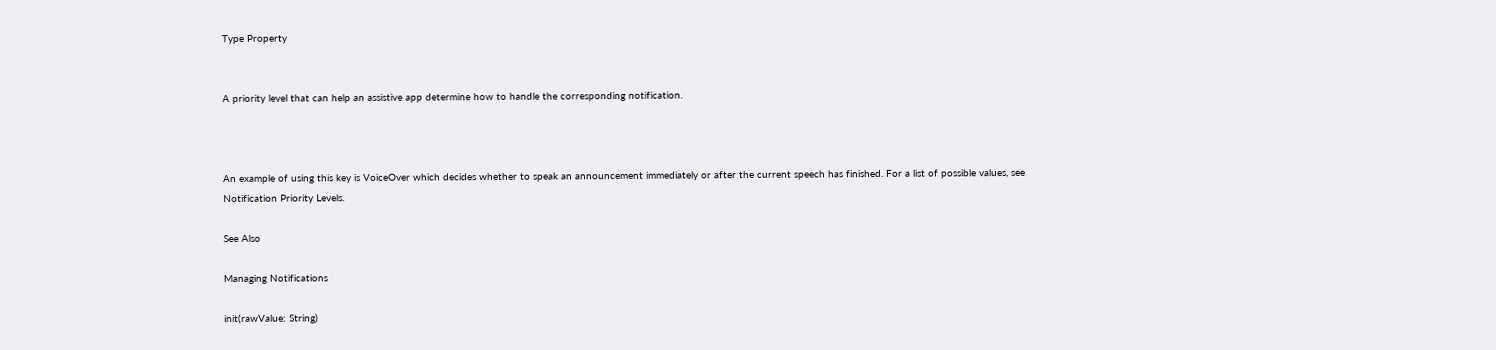Type Property


A priority level that can help an assistive app determine how to handle the corresponding notification.



An example of using this key is VoiceOver which decides whether to speak an announcement immediately or after the current speech has finished. For a list of possible values, see Notification Priority Levels.

See Also

Managing Notifications

init(rawValue: String)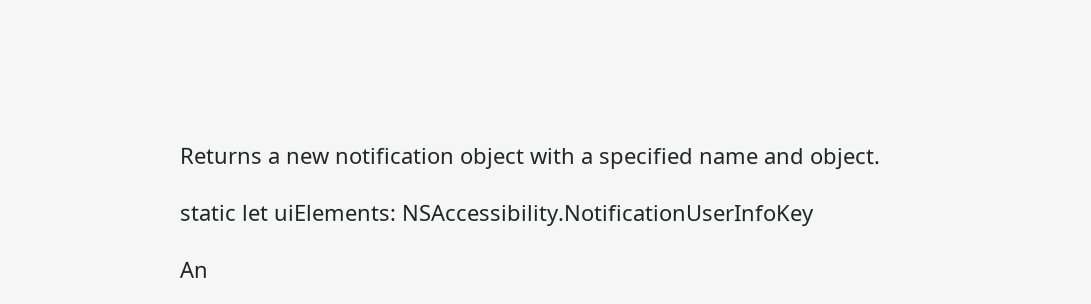Returns a new notification object with a specified name and object.

static let uiElements: NSAccessibility.NotificationUserInfoKey

An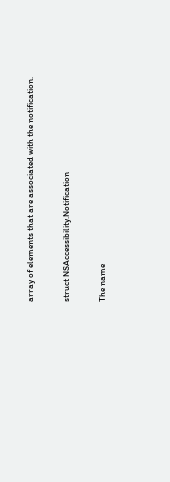array of elements that are associated with the notification.

struct NSAccessibility.Notification

The name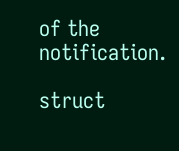of the notification.

struct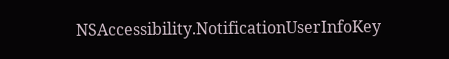NSAccessibility.NotificationUserInfoKey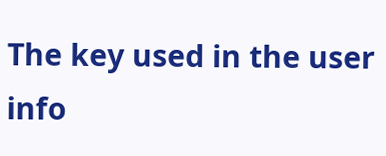The key used in the user info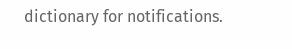dictionary for notifications.